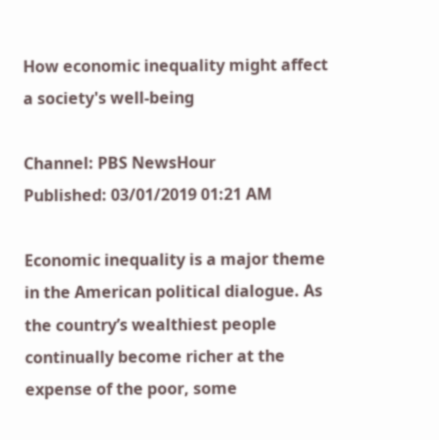How economic inequality might affect a society's well-being

Channel: PBS NewsHour
Published: 03/01/2019 01:21 AM

Economic inequality is a major theme in the American political dialogue. As the country’s wealthiest people continually become richer at the expense of the poor, some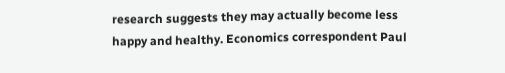research suggests they may actually become less happy and healthy. Economics correspondent Paul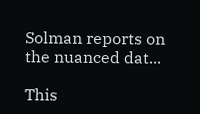Solman reports on the nuanced dat...

This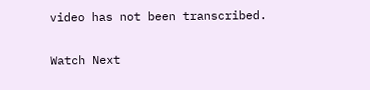video has not been transcribed.

Watch Next